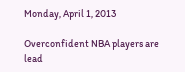Monday, April 1, 2013

Overconfident NBA players are lead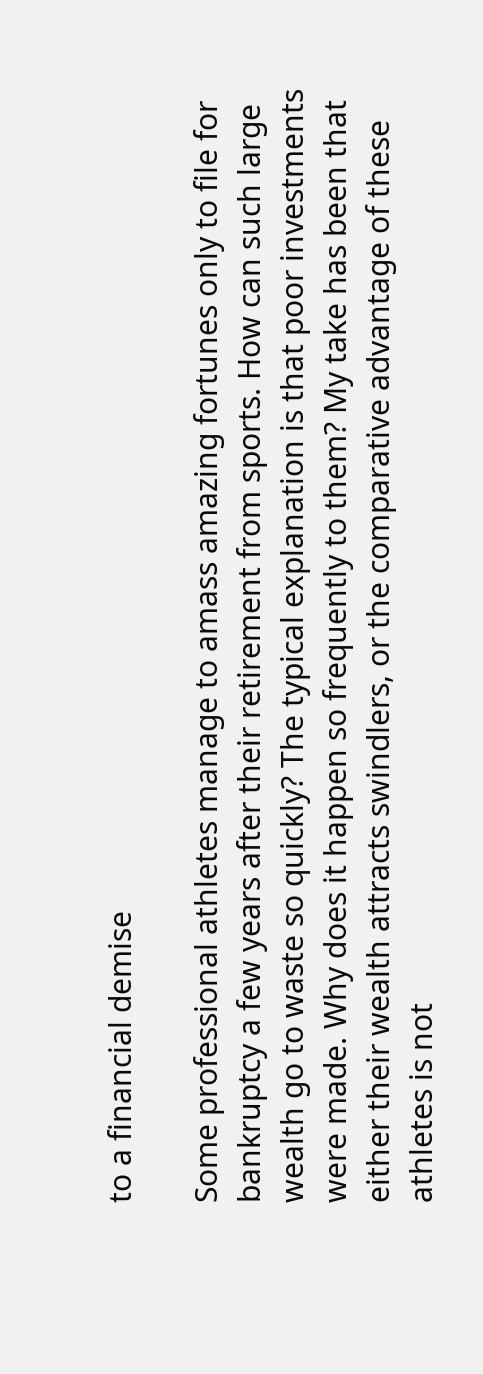to a financial demise

Some professional athletes manage to amass amazing fortunes only to file for bankruptcy a few years after their retirement from sports. How can such large wealth go to waste so quickly? The typical explanation is that poor investments were made. Why does it happen so frequently to them? My take has been that either their wealth attracts swindlers, or the comparative advantage of these athletes is not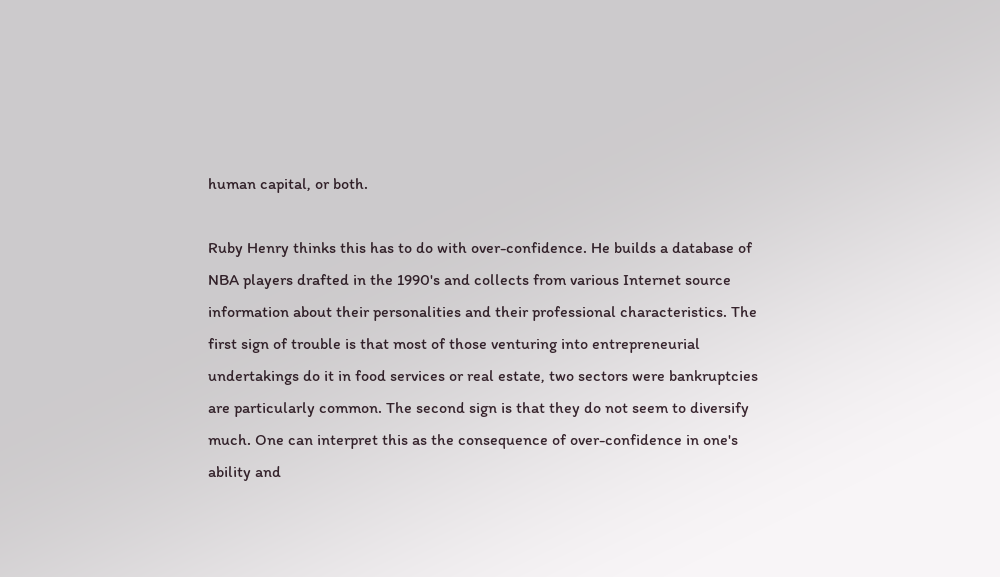human capital, or both.

Ruby Henry thinks this has to do with over-confidence. He builds a database of NBA players drafted in the 1990's and collects from various Internet source information about their personalities and their professional characteristics. The first sign of trouble is that most of those venturing into entrepreneurial undertakings do it in food services or real estate, two sectors were bankruptcies are particularly common. The second sign is that they do not seem to diversify much. One can interpret this as the consequence of over-confidence in one's ability and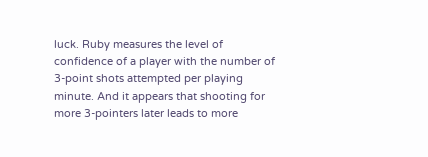luck. Ruby measures the level of confidence of a player with the number of 3-point shots attempted per playing minute. And it appears that shooting for more 3-pointers later leads to more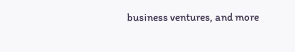business ventures, and more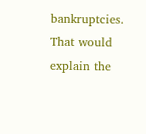bankruptcies. That would explain the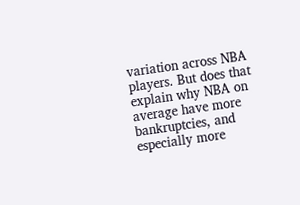variation across NBA players. But does that explain why NBA on average have more bankruptcies, and especially more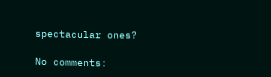spectacular ones?

No comments: